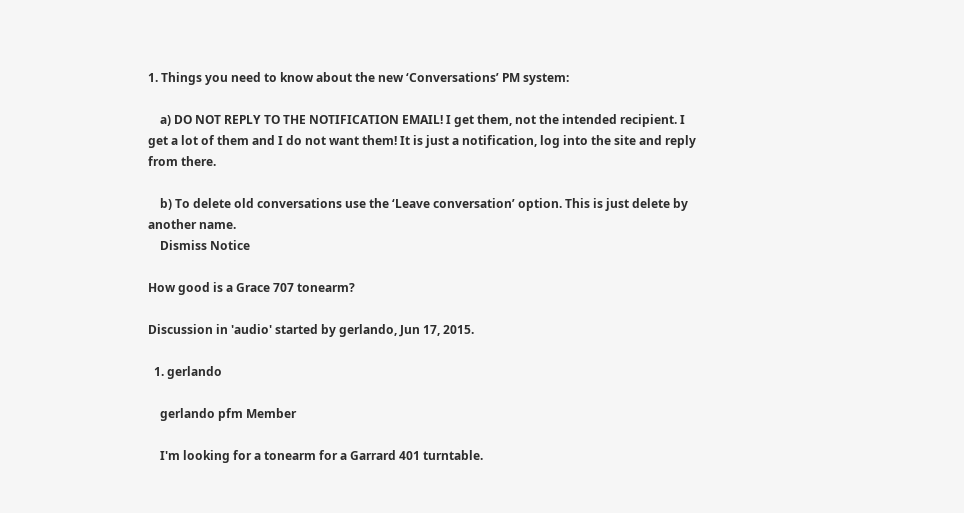1. Things you need to know about the new ‘Conversations’ PM system:

    a) DO NOT REPLY TO THE NOTIFICATION EMAIL! I get them, not the intended recipient. I get a lot of them and I do not want them! It is just a notification, log into the site and reply from there.

    b) To delete old conversations use the ‘Leave conversation’ option. This is just delete by another name.
    Dismiss Notice

How good is a Grace 707 tonearm?

Discussion in 'audio' started by gerlando, Jun 17, 2015.

  1. gerlando

    gerlando pfm Member

    I'm looking for a tonearm for a Garrard 401 turntable.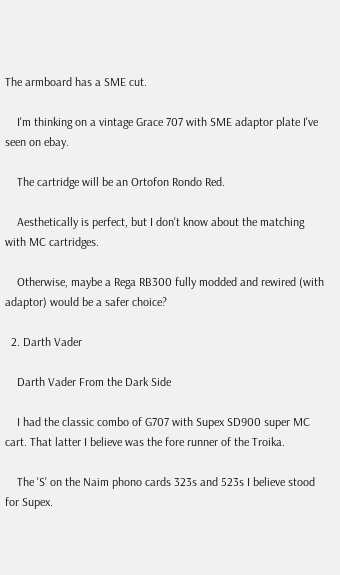The armboard has a SME cut.

    I'm thinking on a vintage Grace 707 with SME adaptor plate I've seen on ebay.

    The cartridge will be an Ortofon Rondo Red.

    Aesthetically is perfect, but I don't know about the matching with MC cartridges.

    Otherwise, maybe a Rega RB300 fully modded and rewired (with adaptor) would be a safer choice?

  2. Darth Vader

    Darth Vader From the Dark Side

    I had the classic combo of G707 with Supex SD900 super MC cart. That latter I believe was the fore runner of the Troika.

    The 'S' on the Naim phono cards 323s and 523s I believe stood for Supex.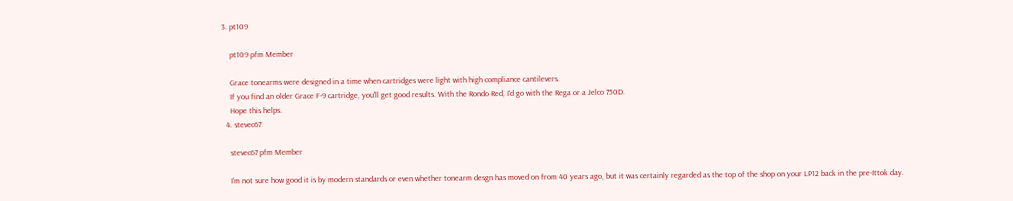3. pt109

    pt109 pfm Member

    Grace tonearms were designed in a time when cartridges were light with high compliance cantilevers.
    If you find an older Grace F-9 cartridge, you'll get good results. With the Rondo Red, I'd go with the Rega or a Jelco 750D.
    Hope this helps.
  4. stevec67

    stevec67 pfm Member

    I'm not sure how good it is by modern standards or even whether tonearm desgn has moved on from 40 years ago, but it was certainly regarded as the top of the shop on your LP12 back in the pre-Ittok day.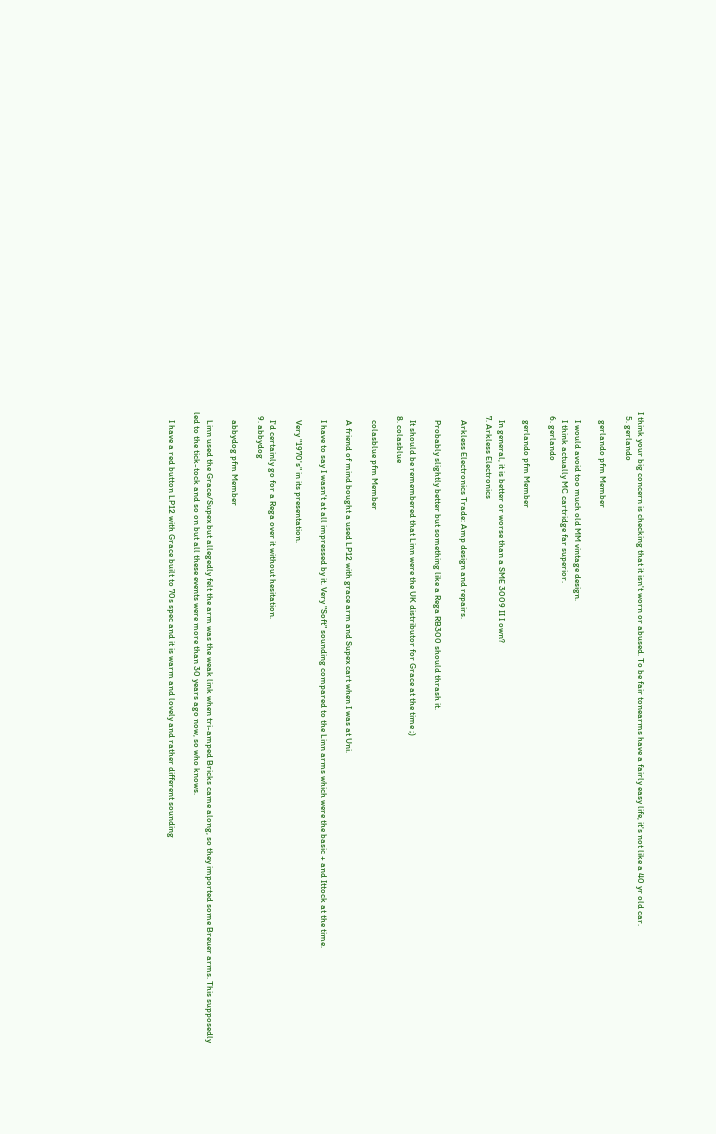I think your big concern is checking that it isn't worn or abused. To be fair tonearms have a fairly easy life, it's not like a 40 yr old car.
  5. gerlando

    gerlando pfm Member

    I would avoid too much old MM vintage design.
    I think actually MC cartridge far superior.
  6. gerlando

    gerlando pfm Member

    In general, it is better or worse than a SME 3009 II I own?
  7. Arkless Electronics

    Arkless Electronics Trade: Amp design and repairs.

    Probably slightly better but something like a Rega RB300 should thrash it.

    It should be remembered that Linn were the UK distributor for Grace at the time ;)
  8. colasblue

    colasblue pfm Member

    A friend of mind bought a used LP12 with grace arm and Supex cart when I was at Uni.

    I have to say I wasn't at all impressed by it. Very "Soft" sounding compared to the Linn arms which were the basic + and Ittock at the time.

    Very "1970's" in its presentation.

    I'd certainly go for a Rega over it without hesitation.
  9. abbydog

    abbydog pfm Member

    Linn used the Grace/Supex but allegedly felt the arm was the weak link when tri-amped Bricks came along, so they imported some Breuer arms. This supposedly led to the tick-tock and so on but all these events were more than 30 years ago now, so who knows.

    I have a red button LP12 with Grace built to 70s spec and it is warm and lovely and rather different sounding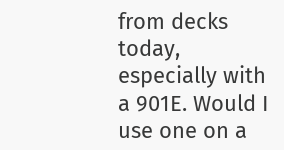from decks today, especially with a 901E. Would I use one on a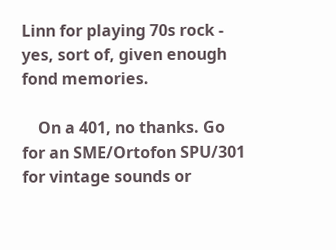Linn for playing 70s rock - yes, sort of, given enough fond memories.

    On a 401, no thanks. Go for an SME/Ortofon SPU/301 for vintage sounds or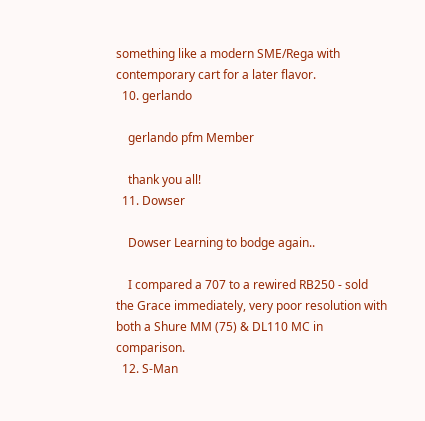something like a modern SME/Rega with contemporary cart for a later flavor.
  10. gerlando

    gerlando pfm Member

    thank you all!
  11. Dowser

    Dowser Learning to bodge again..

    I compared a 707 to a rewired RB250 - sold the Grace immediately, very poor resolution with both a Shure MM (75) & DL110 MC in comparison.
  12. S-Man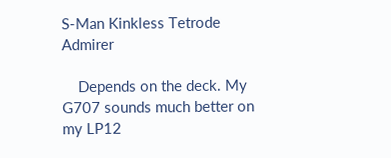S-Man Kinkless Tetrode Admirer

    Depends on the deck. My G707 sounds much better on my LP12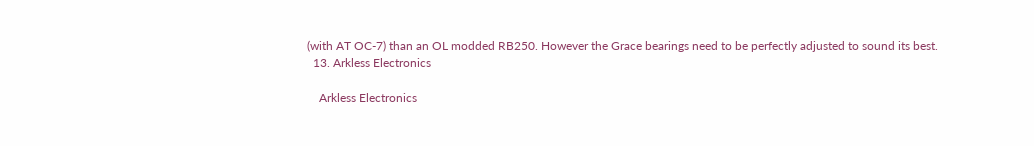(with AT OC-7) than an OL modded RB250. However the Grace bearings need to be perfectly adjusted to sound its best.
  13. Arkless Electronics

    Arkless Electronics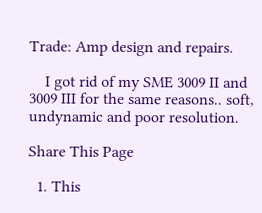Trade: Amp design and repairs.

    I got rid of my SME 3009 II and 3009 III for the same reasons.. soft, undynamic and poor resolution.

Share This Page

  1. This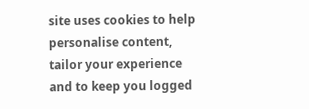site uses cookies to help personalise content, tailor your experience and to keep you logged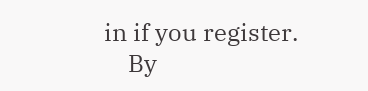in if you register.
    By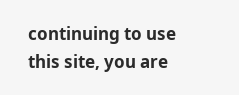continuing to use this site, you are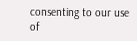consenting to our use of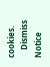cookies.
    Dismiss Notice